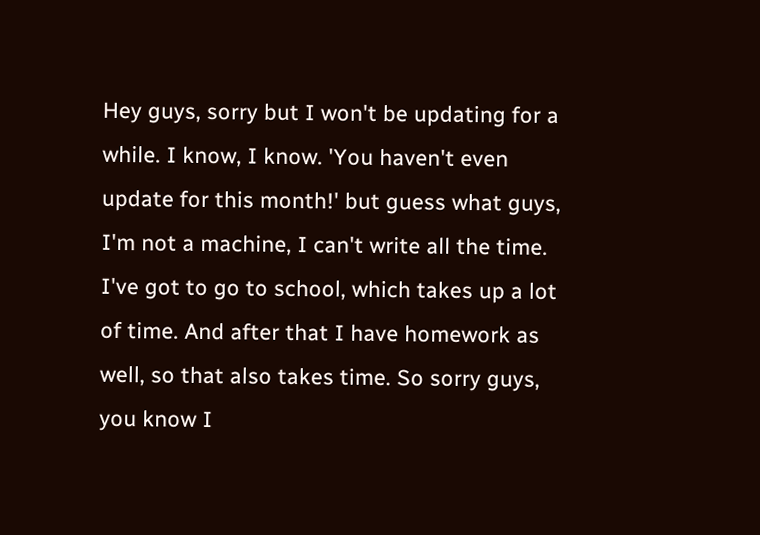Hey guys, sorry but I won't be updating for a while. I know, I know. 'You haven't even update for this month!' but guess what guys, I'm not a machine, I can't write all the time. I've got to go to school, which takes up a lot of time. And after that I have homework as well, so that also takes time. So sorry guys, you know I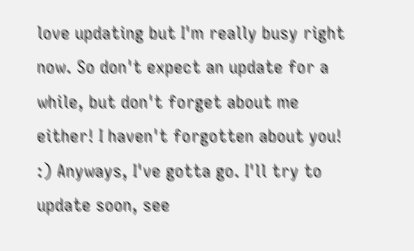love updating but I'm really busy right now. So don't expect an update for a while, but don't forget about me either! I haven't forgotten about you! :) Anyways, I've gotta go. I'll try to update soon, see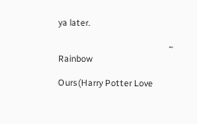ya later.

                                                       ~ Rainbow

Ours(Harry Potter Love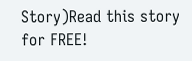Story)Read this story for FREE!